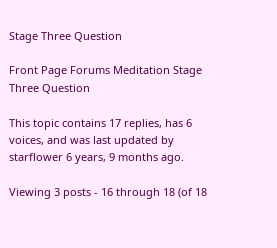Stage Three Question

Front Page Forums Meditation Stage Three Question

This topic contains 17 replies, has 6 voices, and was last updated by  starflower 6 years, 9 months ago.

Viewing 3 posts - 16 through 18 (of 18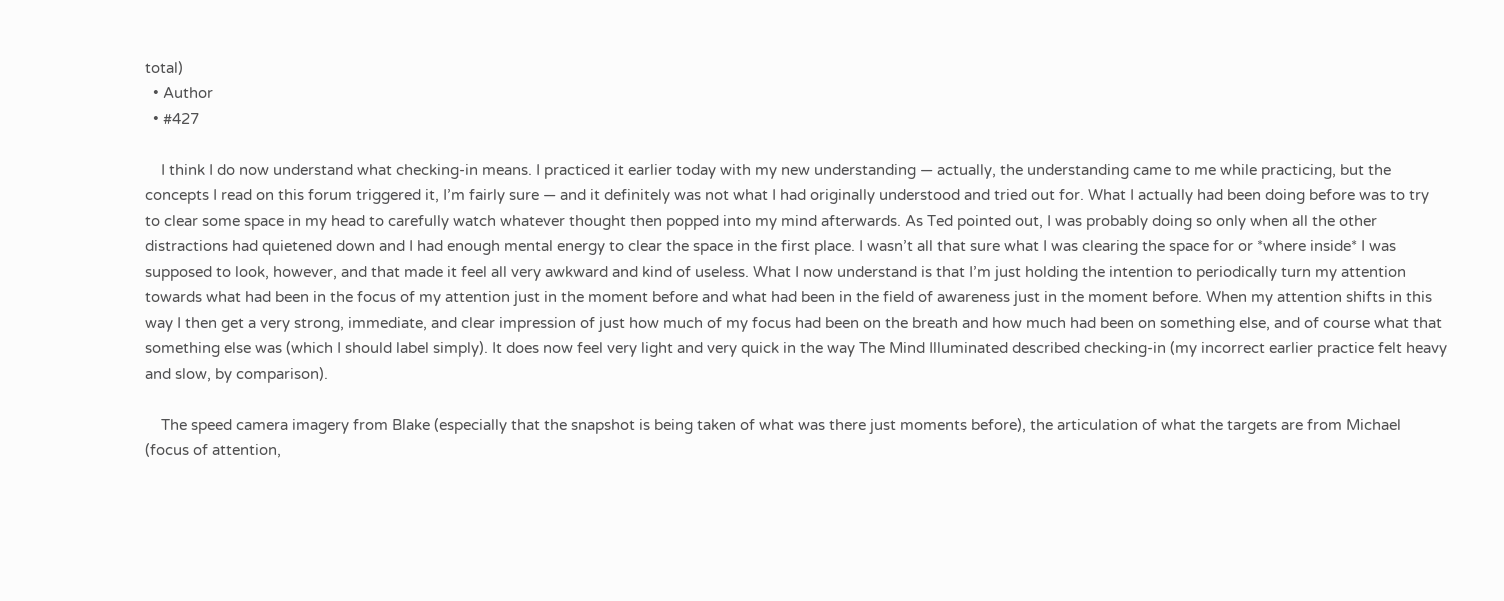total)
  • Author
  • #427

    I think I do now understand what checking-in means. I practiced it earlier today with my new understanding — actually, the understanding came to me while practicing, but the concepts I read on this forum triggered it, I’m fairly sure — and it definitely was not what I had originally understood and tried out for. What I actually had been doing before was to try to clear some space in my head to carefully watch whatever thought then popped into my mind afterwards. As Ted pointed out, I was probably doing so only when all the other distractions had quietened down and I had enough mental energy to clear the space in the first place. I wasn’t all that sure what I was clearing the space for or *where inside* I was supposed to look, however, and that made it feel all very awkward and kind of useless. What I now understand is that I’m just holding the intention to periodically turn my attention towards what had been in the focus of my attention just in the moment before and what had been in the field of awareness just in the moment before. When my attention shifts in this way I then get a very strong, immediate, and clear impression of just how much of my focus had been on the breath and how much had been on something else, and of course what that something else was (which I should label simply). It does now feel very light and very quick in the way The Mind Illuminated described checking-in (my incorrect earlier practice felt heavy and slow, by comparison).

    The speed camera imagery from Blake (especially that the snapshot is being taken of what was there just moments before), the articulation of what the targets are from Michael (focus of attention,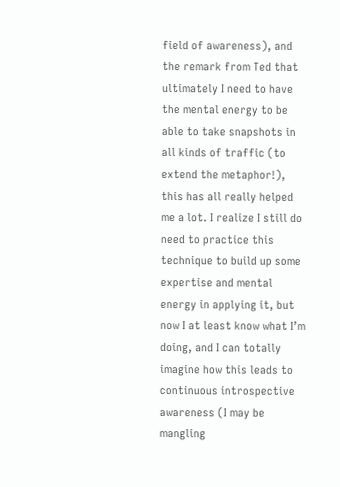field of awareness), and the remark from Ted that ultimately I need to have the mental energy to be able to take snapshots in all kinds of traffic (to extend the metaphor!), this has all really helped me a lot. I realize I still do need to practice this technique to build up some expertise and mental energy in applying it, but now I at least know what I’m doing, and I can totally imagine how this leads to continuous introspective awareness (I may be mangling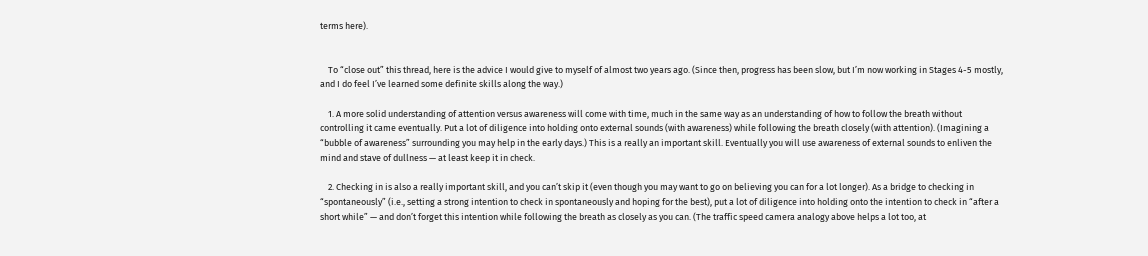terms here).


    To “close out” this thread, here is the advice I would give to myself of almost two years ago. (Since then, progress has been slow, but I’m now working in Stages 4-5 mostly, and I do feel I’ve learned some definite skills along the way.)

    1. A more solid understanding of attention versus awareness will come with time, much in the same way as an understanding of how to follow the breath without controlling it came eventually. Put a lot of diligence into holding onto external sounds (with awareness) while following the breath closely (with attention). (Imagining a “bubble of awareness” surrounding you may help in the early days.) This is a really an important skill. Eventually you will use awareness of external sounds to enliven the mind and stave of dullness — at least keep it in check.

    2. Checking in is also a really important skill, and you can’t skip it (even though you may want to go on believing you can for a lot longer). As a bridge to checking in “spontaneously” (i.e., setting a strong intention to check in spontaneously and hoping for the best), put a lot of diligence into holding onto the intention to check in “after a short while” — and don’t forget this intention while following the breath as closely as you can. (The traffic speed camera analogy above helps a lot too, at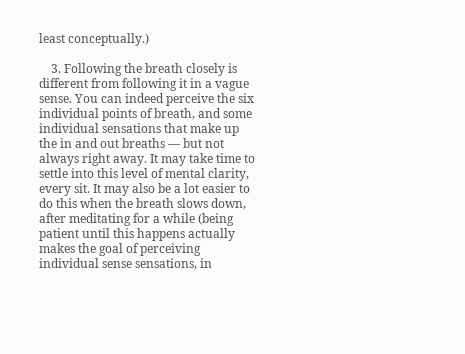least conceptually.)

    3. Following the breath closely is different from following it in a vague sense. You can indeed perceive the six individual points of breath, and some individual sensations that make up the in and out breaths — but not always right away. It may take time to settle into this level of mental clarity, every sit. It may also be a lot easier to do this when the breath slows down, after meditating for a while (being patient until this happens actually makes the goal of perceiving individual sense sensations, in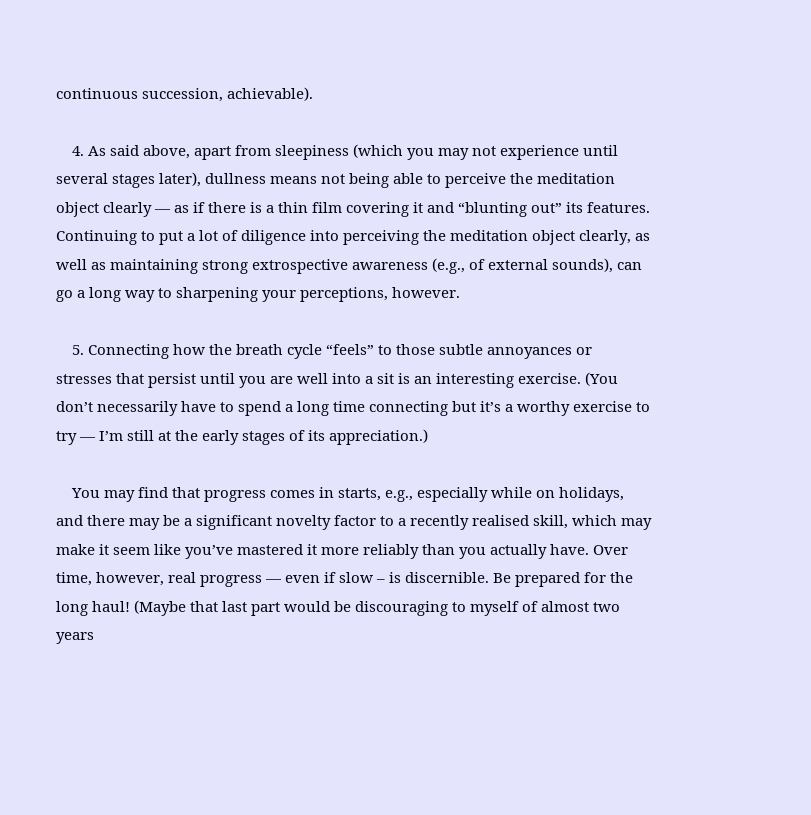continuous succession, achievable).

    4. As said above, apart from sleepiness (which you may not experience until several stages later), dullness means not being able to perceive the meditation object clearly — as if there is a thin film covering it and “blunting out” its features. Continuing to put a lot of diligence into perceiving the meditation object clearly, as well as maintaining strong extrospective awareness (e.g., of external sounds), can go a long way to sharpening your perceptions, however.

    5. Connecting how the breath cycle “feels” to those subtle annoyances or stresses that persist until you are well into a sit is an interesting exercise. (You don’t necessarily have to spend a long time connecting but it’s a worthy exercise to try — I’m still at the early stages of its appreciation.)

    You may find that progress comes in starts, e.g., especially while on holidays, and there may be a significant novelty factor to a recently realised skill, which may make it seem like you’ve mastered it more reliably than you actually have. Over time, however, real progress — even if slow – is discernible. Be prepared for the long haul! (Maybe that last part would be discouraging to myself of almost two years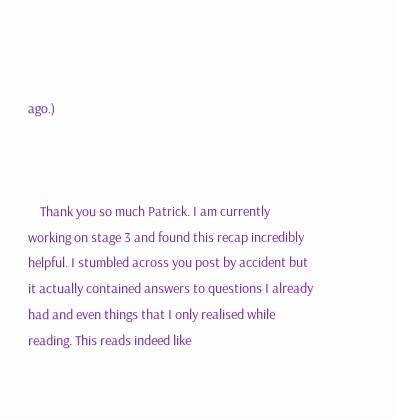ago.)



    Thank you so much Patrick. I am currently working on stage 3 and found this recap incredibly helpful. I stumbled across you post by accident but it actually contained answers to questions I already had and even things that I only realised while reading. This reads indeed like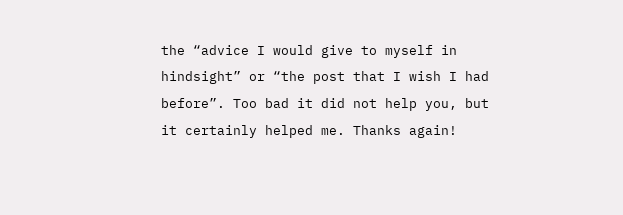the “advice I would give to myself in hindsight” or “the post that I wish I had before”. Too bad it did not help you, but it certainly helped me. Thanks again!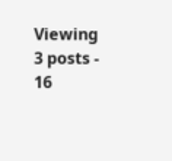Viewing 3 posts - 16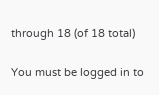through 18 (of 18 total)

You must be logged in to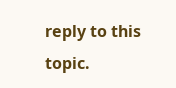reply to this topic.